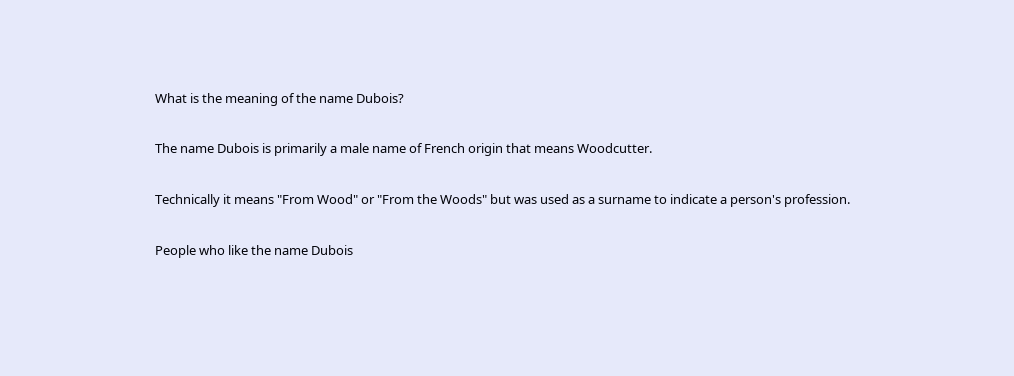What is the meaning of the name Dubois?

The name Dubois is primarily a male name of French origin that means Woodcutter.

Technically it means "From Wood" or "From the Woods" but was used as a surname to indicate a person's profession.

People who like the name Dubois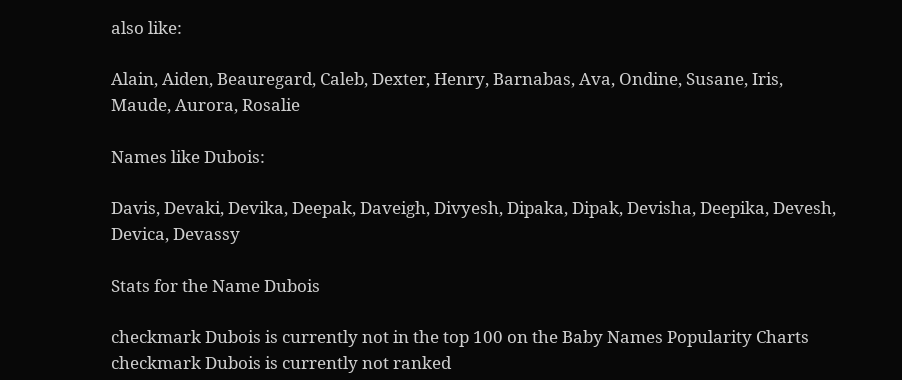also like:

Alain, Aiden, Beauregard, Caleb, Dexter, Henry, Barnabas, Ava, Ondine, Susane, Iris, Maude, Aurora, Rosalie

Names like Dubois:

Davis, Devaki, Devika, Deepak, Daveigh, Divyesh, Dipaka, Dipak, Devisha, Deepika, Devesh, Devica, Devassy

Stats for the Name Dubois

checkmark Dubois is currently not in the top 100 on the Baby Names Popularity Charts
checkmark Dubois is currently not ranked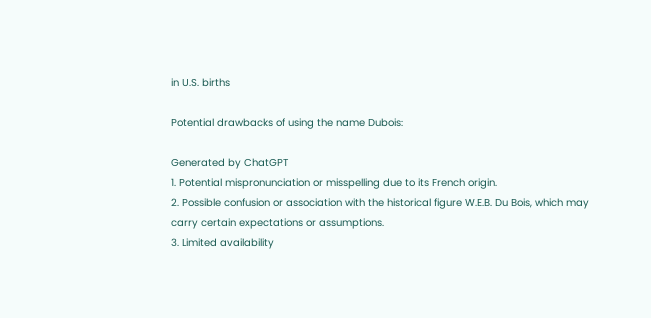in U.S. births

Potential drawbacks of using the name Dubois:

Generated by ChatGPT
1. Potential mispronunciation or misspelling due to its French origin.
2. Possible confusion or association with the historical figure W.E.B. Du Bois, which may carry certain expectations or assumptions.
3. Limited availability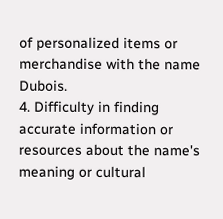of personalized items or merchandise with the name Dubois.
4. Difficulty in finding accurate information or resources about the name's meaning or cultural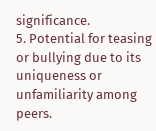significance.
5. Potential for teasing or bullying due to its uniqueness or unfamiliarity among peers.